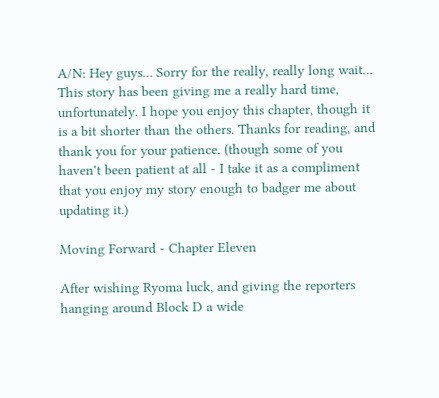A/N: Hey guys… Sorry for the really, really long wait… This story has been giving me a really hard time, unfortunately. I hope you enjoy this chapter, though it is a bit shorter than the others. Thanks for reading, and thank you for your patience. (though some of you haven't been patient at all - I take it as a compliment that you enjoy my story enough to badger me about updating it.)

Moving Forward - Chapter Eleven

After wishing Ryoma luck, and giving the reporters hanging around Block D a wide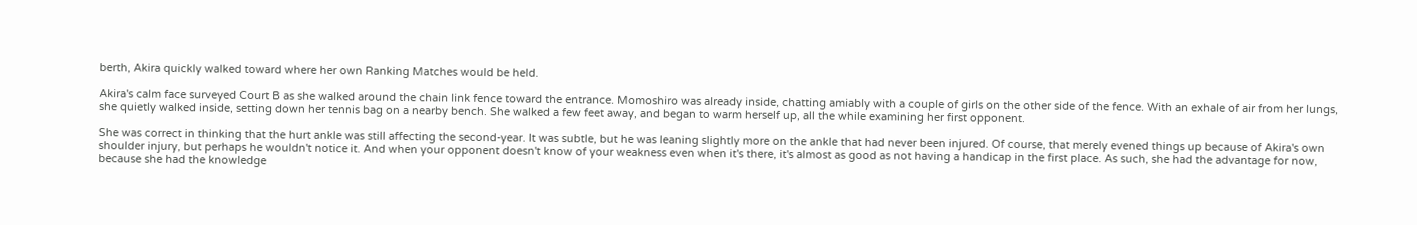berth, Akira quickly walked toward where her own Ranking Matches would be held.

Akira's calm face surveyed Court B as she walked around the chain link fence toward the entrance. Momoshiro was already inside, chatting amiably with a couple of girls on the other side of the fence. With an exhale of air from her lungs, she quietly walked inside, setting down her tennis bag on a nearby bench. She walked a few feet away, and began to warm herself up, all the while examining her first opponent.

She was correct in thinking that the hurt ankle was still affecting the second-year. It was subtle, but he was leaning slightly more on the ankle that had never been injured. Of course, that merely evened things up because of Akira's own shoulder injury, but perhaps he wouldn't notice it. And when your opponent doesn't know of your weakness even when it's there, it's almost as good as not having a handicap in the first place. As such, she had the advantage for now, because she had the knowledge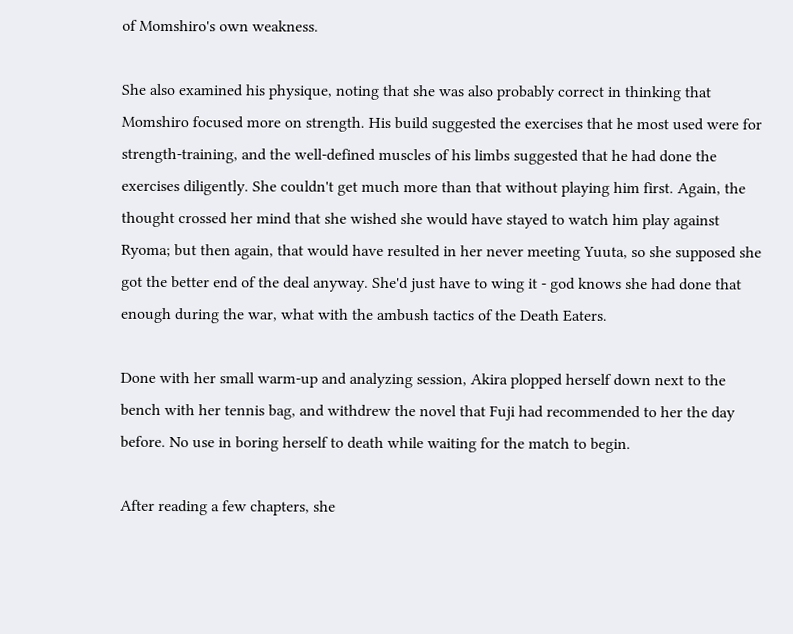of Momshiro's own weakness.

She also examined his physique, noting that she was also probably correct in thinking that Momshiro focused more on strength. His build suggested the exercises that he most used were for strength-training, and the well-defined muscles of his limbs suggested that he had done the exercises diligently. She couldn't get much more than that without playing him first. Again, the thought crossed her mind that she wished she would have stayed to watch him play against Ryoma; but then again, that would have resulted in her never meeting Yuuta, so she supposed she got the better end of the deal anyway. She'd just have to wing it - god knows she had done that enough during the war, what with the ambush tactics of the Death Eaters.

Done with her small warm-up and analyzing session, Akira plopped herself down next to the bench with her tennis bag, and withdrew the novel that Fuji had recommended to her the day before. No use in boring herself to death while waiting for the match to begin.

After reading a few chapters, she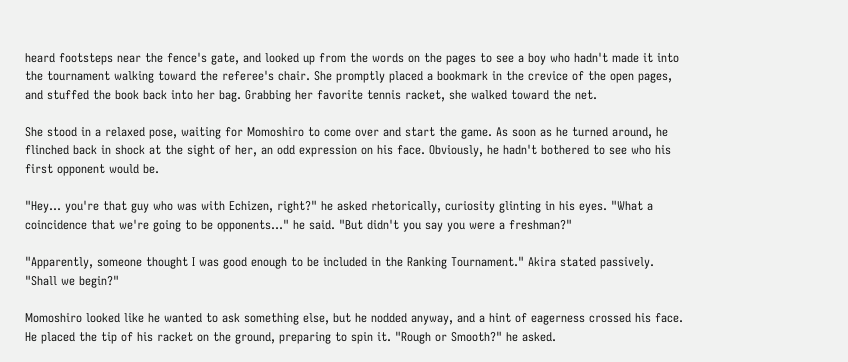heard footsteps near the fence's gate, and looked up from the words on the pages to see a boy who hadn't made it into the tournament walking toward the referee's chair. She promptly placed a bookmark in the crevice of the open pages, and stuffed the book back into her bag. Grabbing her favorite tennis racket, she walked toward the net.

She stood in a relaxed pose, waiting for Momoshiro to come over and start the game. As soon as he turned around, he flinched back in shock at the sight of her, an odd expression on his face. Obviously, he hadn't bothered to see who his first opponent would be.

"Hey… you're that guy who was with Echizen, right?" he asked rhetorically, curiosity glinting in his eyes. "What a coincidence that we're going to be opponents…" he said. "But didn't you say you were a freshman?"

"Apparently, someone thought I was good enough to be included in the Ranking Tournament." Akira stated passively. "Shall we begin?"

Momoshiro looked like he wanted to ask something else, but he nodded anyway, and a hint of eagerness crossed his face. He placed the tip of his racket on the ground, preparing to spin it. "Rough or Smooth?" he asked.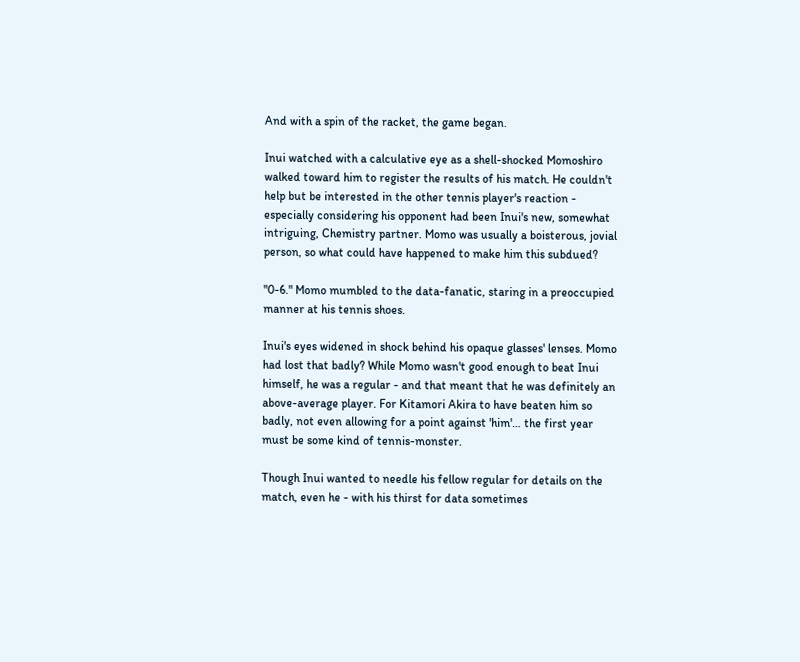And with a spin of the racket, the game began.

Inui watched with a calculative eye as a shell-shocked Momoshiro walked toward him to register the results of his match. He couldn't help but be interested in the other tennis player's reaction - especially considering his opponent had been Inui's new, somewhat intriguing, Chemistry partner. Momo was usually a boisterous, jovial person, so what could have happened to make him this subdued?

"0-6." Momo mumbled to the data-fanatic, staring in a preoccupied manner at his tennis shoes.

Inui's eyes widened in shock behind his opaque glasses' lenses. Momo had lost that badly? While Momo wasn't good enough to beat Inui himself, he was a regular - and that meant that he was definitely an above-average player. For Kitamori Akira to have beaten him so badly, not even allowing for a point against 'him'… the first year must be some kind of tennis-monster.

Though Inui wanted to needle his fellow regular for details on the match, even he - with his thirst for data sometimes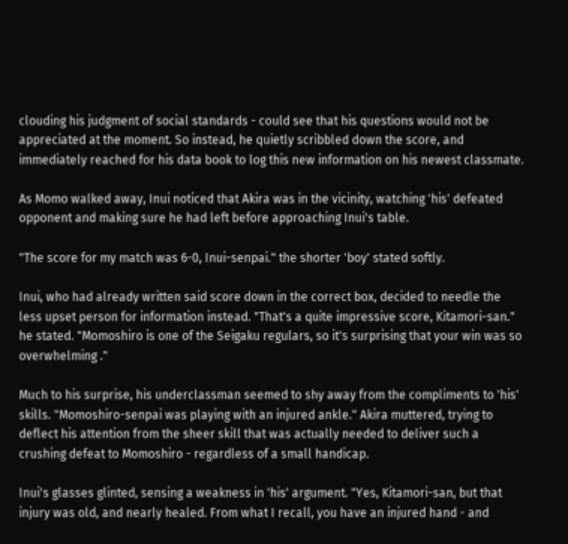clouding his judgment of social standards - could see that his questions would not be appreciated at the moment. So instead, he quietly scribbled down the score, and immediately reached for his data book to log this new information on his newest classmate.

As Momo walked away, Inui noticed that Akira was in the vicinity, watching 'his' defeated opponent and making sure he had left before approaching Inui's table.

"The score for my match was 6-0, Inui-senpai." the shorter 'boy' stated softly.

Inui, who had already written said score down in the correct box, decided to needle the less upset person for information instead. "That's a quite impressive score, Kitamori-san." he stated. "Momoshiro is one of the Seigaku regulars, so it's surprising that your win was so overwhelming ."

Much to his surprise, his underclassman seemed to shy away from the compliments to 'his' skills. "Momoshiro-senpai was playing with an injured ankle." Akira muttered, trying to deflect his attention from the sheer skill that was actually needed to deliver such a crushing defeat to Momoshiro - regardless of a small handicap.

Inui's glasses glinted, sensing a weakness in 'his' argument. "Yes, Kitamori-san, but that injury was old, and nearly healed. From what I recall, you have an injured hand - and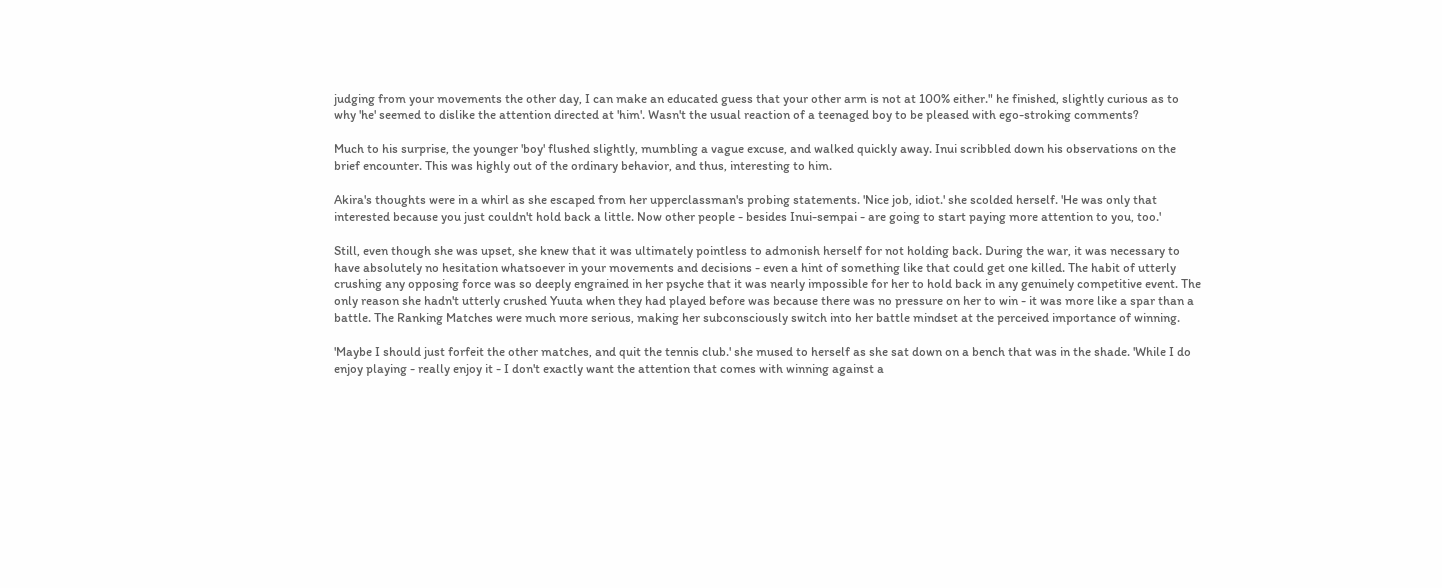judging from your movements the other day, I can make an educated guess that your other arm is not at 100% either." he finished, slightly curious as to why 'he' seemed to dislike the attention directed at 'him'. Wasn't the usual reaction of a teenaged boy to be pleased with ego-stroking comments?

Much to his surprise, the younger 'boy' flushed slightly, mumbling a vague excuse, and walked quickly away. Inui scribbled down his observations on the brief encounter. This was highly out of the ordinary behavior, and thus, interesting to him.

Akira's thoughts were in a whirl as she escaped from her upperclassman's probing statements. 'Nice job, idiot.' she scolded herself. 'He was only that interested because you just couldn't hold back a little. Now other people - besides Inui-sempai - are going to start paying more attention to you, too.'

Still, even though she was upset, she knew that it was ultimately pointless to admonish herself for not holding back. During the war, it was necessary to have absolutely no hesitation whatsoever in your movements and decisions - even a hint of something like that could get one killed. The habit of utterly crushing any opposing force was so deeply engrained in her psyche that it was nearly impossible for her to hold back in any genuinely competitive event. The only reason she hadn't utterly crushed Yuuta when they had played before was because there was no pressure on her to win - it was more like a spar than a battle. The Ranking Matches were much more serious, making her subconsciously switch into her battle mindset at the perceived importance of winning.

'Maybe I should just forfeit the other matches, and quit the tennis club.' she mused to herself as she sat down on a bench that was in the shade. 'While I do enjoy playing - really enjoy it - I don't exactly want the attention that comes with winning against a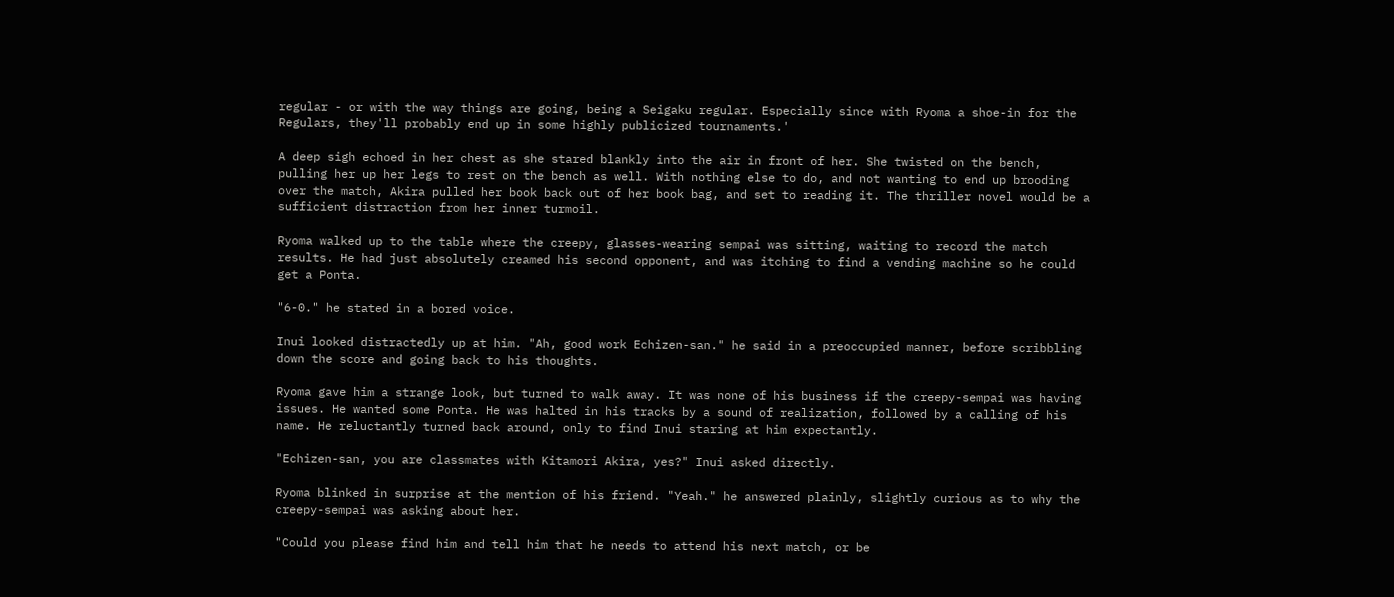regular - or with the way things are going, being a Seigaku regular. Especially since with Ryoma a shoe-in for the Regulars, they'll probably end up in some highly publicized tournaments.'

A deep sigh echoed in her chest as she stared blankly into the air in front of her. She twisted on the bench, pulling her up her legs to rest on the bench as well. With nothing else to do, and not wanting to end up brooding over the match, Akira pulled her book back out of her book bag, and set to reading it. The thriller novel would be a sufficient distraction from her inner turmoil.

Ryoma walked up to the table where the creepy, glasses-wearing sempai was sitting, waiting to record the match results. He had just absolutely creamed his second opponent, and was itching to find a vending machine so he could get a Ponta.

"6-0." he stated in a bored voice.

Inui looked distractedly up at him. "Ah, good work Echizen-san." he said in a preoccupied manner, before scribbling down the score and going back to his thoughts.

Ryoma gave him a strange look, but turned to walk away. It was none of his business if the creepy-sempai was having issues. He wanted some Ponta. He was halted in his tracks by a sound of realization, followed by a calling of his name. He reluctantly turned back around, only to find Inui staring at him expectantly.

"Echizen-san, you are classmates with Kitamori Akira, yes?" Inui asked directly.

Ryoma blinked in surprise at the mention of his friend. "Yeah." he answered plainly, slightly curious as to why the creepy-sempai was asking about her.

"Could you please find him and tell him that he needs to attend his next match, or be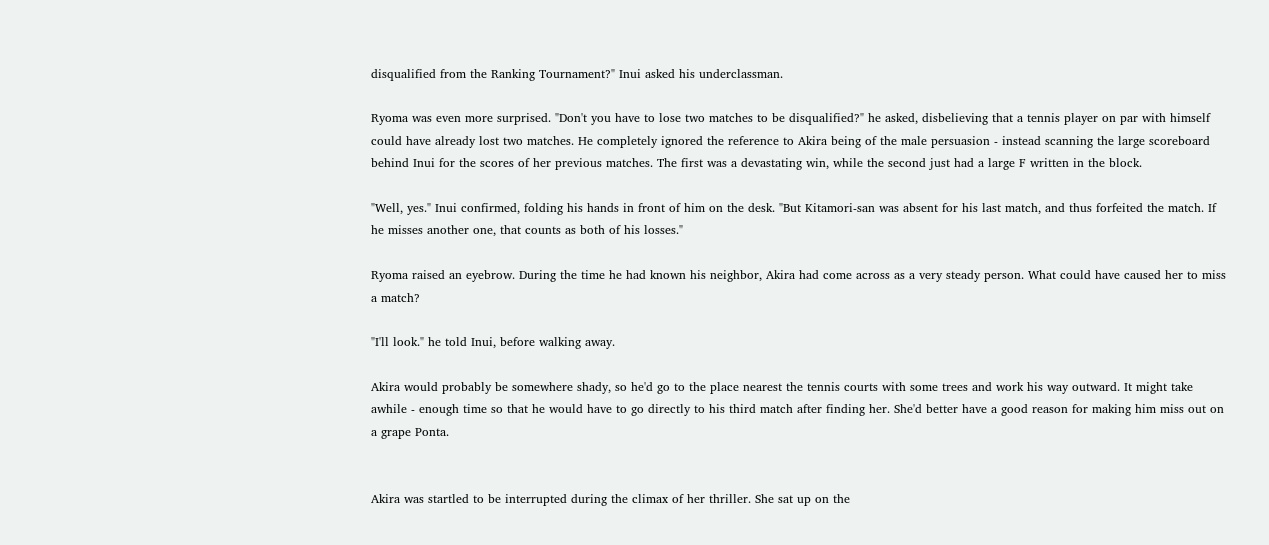disqualified from the Ranking Tournament?" Inui asked his underclassman.

Ryoma was even more surprised. "Don't you have to lose two matches to be disqualified?" he asked, disbelieving that a tennis player on par with himself could have already lost two matches. He completely ignored the reference to Akira being of the male persuasion - instead scanning the large scoreboard behind Inui for the scores of her previous matches. The first was a devastating win, while the second just had a large F written in the block.

"Well, yes." Inui confirmed, folding his hands in front of him on the desk. "But Kitamori-san was absent for his last match, and thus forfeited the match. If he misses another one, that counts as both of his losses."

Ryoma raised an eyebrow. During the time he had known his neighbor, Akira had come across as a very steady person. What could have caused her to miss a match?

"I'll look." he told Inui, before walking away.

Akira would probably be somewhere shady, so he'd go to the place nearest the tennis courts with some trees and work his way outward. It might take awhile - enough time so that he would have to go directly to his third match after finding her. She'd better have a good reason for making him miss out on a grape Ponta.


Akira was startled to be interrupted during the climax of her thriller. She sat up on the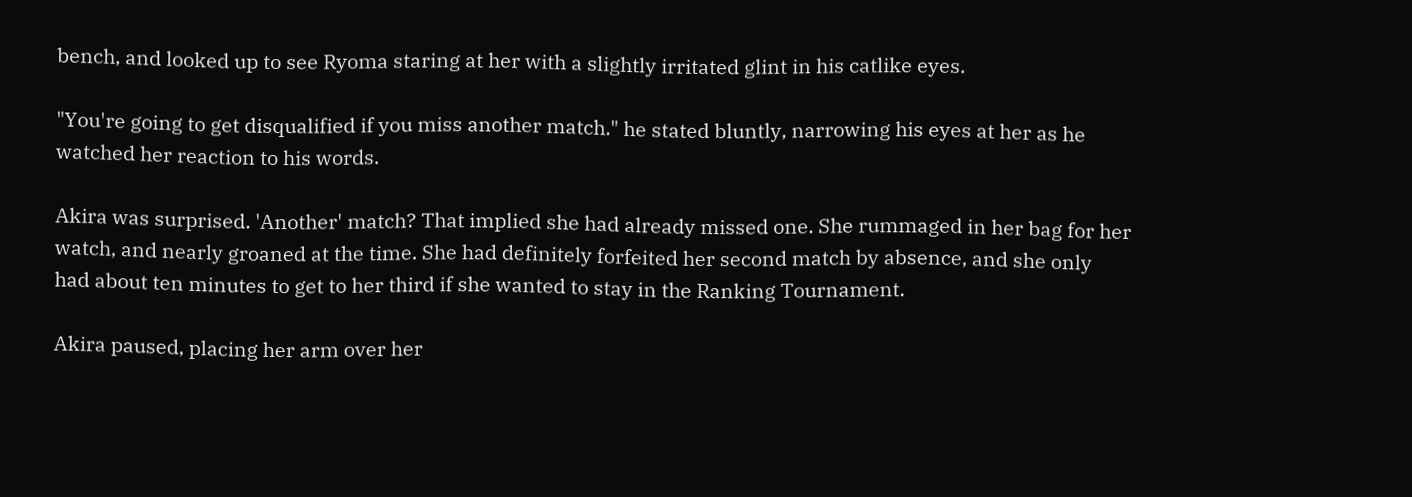bench, and looked up to see Ryoma staring at her with a slightly irritated glint in his catlike eyes.

"You're going to get disqualified if you miss another match." he stated bluntly, narrowing his eyes at her as he watched her reaction to his words.

Akira was surprised. 'Another' match? That implied she had already missed one. She rummaged in her bag for her watch, and nearly groaned at the time. She had definitely forfeited her second match by absence, and she only had about ten minutes to get to her third if she wanted to stay in the Ranking Tournament.

Akira paused, placing her arm over her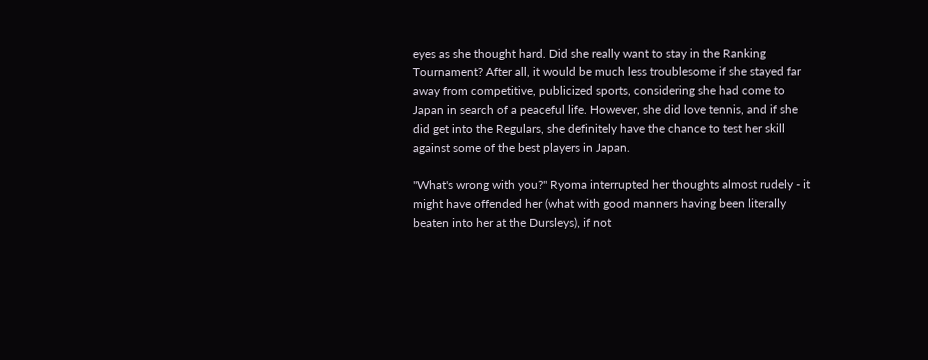eyes as she thought hard. Did she really want to stay in the Ranking Tournament? After all, it would be much less troublesome if she stayed far away from competitive, publicized sports, considering she had come to Japan in search of a peaceful life. However, she did love tennis, and if she did get into the Regulars, she definitely have the chance to test her skill against some of the best players in Japan.

"What's wrong with you?" Ryoma interrupted her thoughts almost rudely - it might have offended her (what with good manners having been literally beaten into her at the Dursleys), if not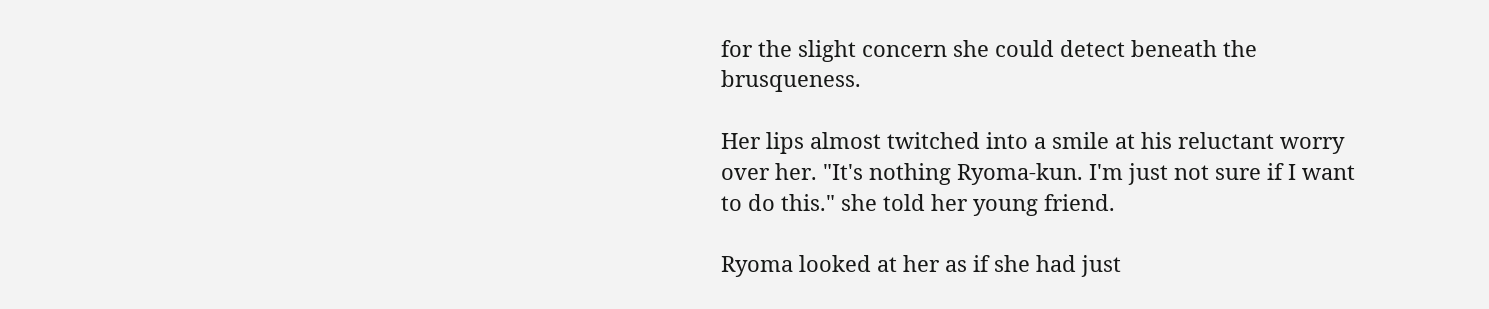for the slight concern she could detect beneath the brusqueness.

Her lips almost twitched into a smile at his reluctant worry over her. "It's nothing Ryoma-kun. I'm just not sure if I want to do this." she told her young friend.

Ryoma looked at her as if she had just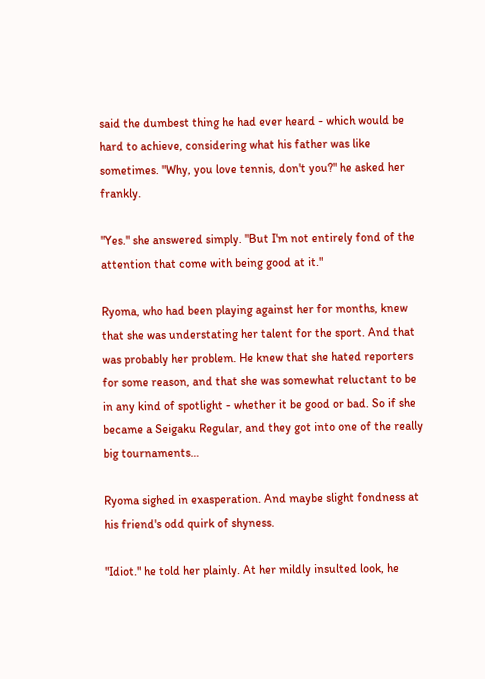said the dumbest thing he had ever heard - which would be hard to achieve, considering what his father was like sometimes. "Why, you love tennis, don't you?" he asked her frankly.

"Yes." she answered simply. "But I'm not entirely fond of the attention that come with being good at it."

Ryoma, who had been playing against her for months, knew that she was understating her talent for the sport. And that was probably her problem. He knew that she hated reporters for some reason, and that she was somewhat reluctant to be in any kind of spotlight - whether it be good or bad. So if she became a Seigaku Regular, and they got into one of the really big tournaments…

Ryoma sighed in exasperation. And maybe slight fondness at his friend's odd quirk of shyness.

"Idiot." he told her plainly. At her mildly insulted look, he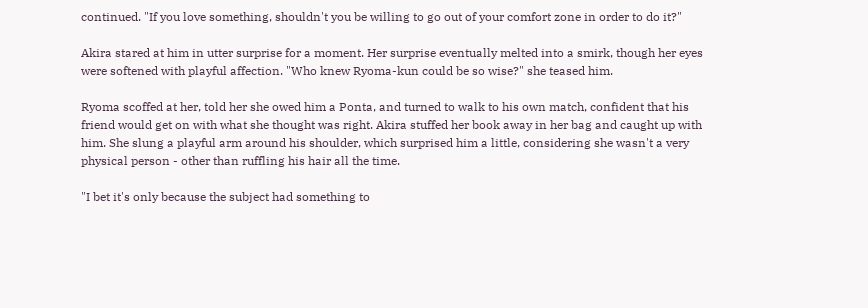continued. "If you love something, shouldn't you be willing to go out of your comfort zone in order to do it?"

Akira stared at him in utter surprise for a moment. Her surprise eventually melted into a smirk, though her eyes were softened with playful affection. "Who knew Ryoma-kun could be so wise?" she teased him.

Ryoma scoffed at her, told her she owed him a Ponta, and turned to walk to his own match, confident that his friend would get on with what she thought was right. Akira stuffed her book away in her bag and caught up with him. She slung a playful arm around his shoulder, which surprised him a little, considering she wasn't a very physical person - other than ruffling his hair all the time.

"I bet it's only because the subject had something to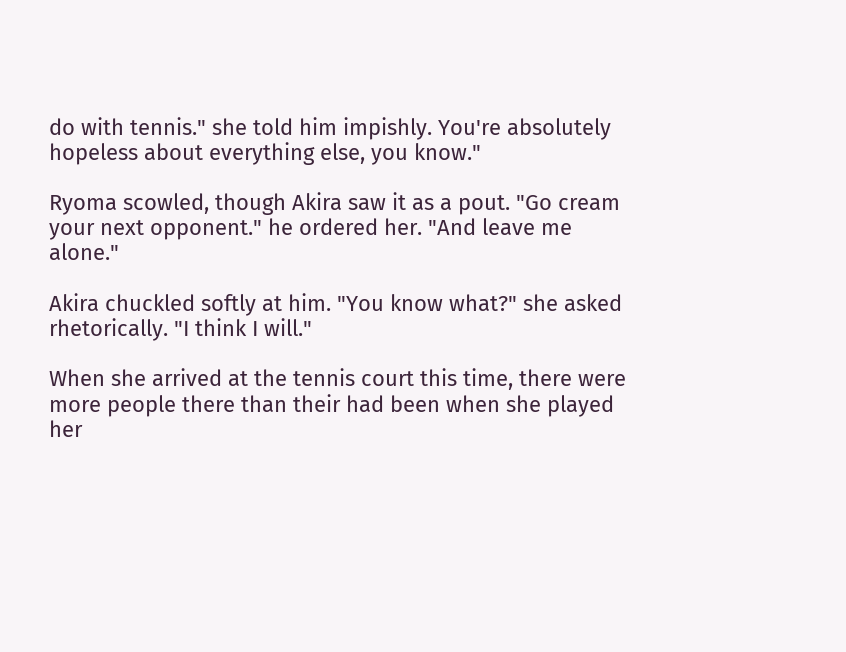do with tennis." she told him impishly. You're absolutely hopeless about everything else, you know."

Ryoma scowled, though Akira saw it as a pout. "Go cream your next opponent." he ordered her. "And leave me alone."

Akira chuckled softly at him. "You know what?" she asked rhetorically. "I think I will."

When she arrived at the tennis court this time, there were more people there than their had been when she played her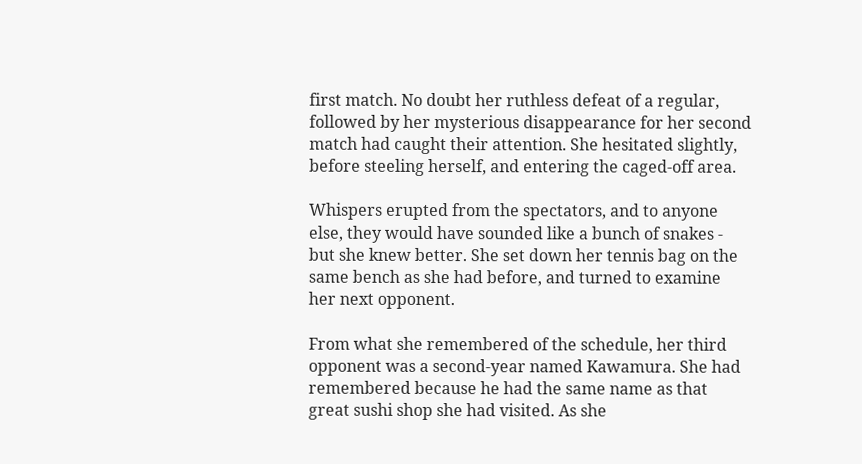first match. No doubt her ruthless defeat of a regular, followed by her mysterious disappearance for her second match had caught their attention. She hesitated slightly, before steeling herself, and entering the caged-off area.

Whispers erupted from the spectators, and to anyone else, they would have sounded like a bunch of snakes - but she knew better. She set down her tennis bag on the same bench as she had before, and turned to examine her next opponent.

From what she remembered of the schedule, her third opponent was a second-year named Kawamura. She had remembered because he had the same name as that great sushi shop she had visited. As she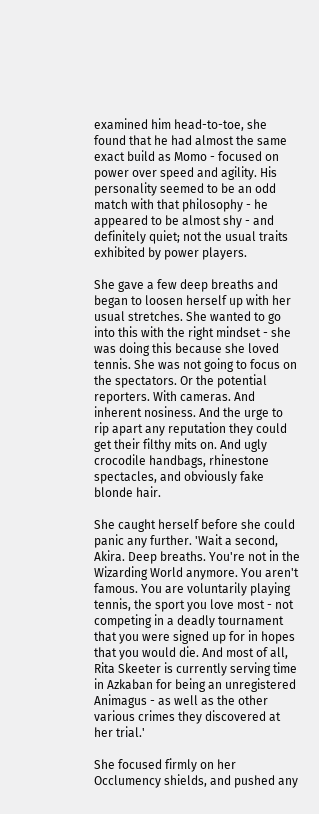examined him head-to-toe, she found that he had almost the same exact build as Momo - focused on power over speed and agility. His personality seemed to be an odd match with that philosophy - he appeared to be almost shy - and definitely quiet; not the usual traits exhibited by power players.

She gave a few deep breaths and began to loosen herself up with her usual stretches. She wanted to go into this with the right mindset - she was doing this because she loved tennis. She was not going to focus on the spectators. Or the potential reporters. With cameras. And inherent nosiness. And the urge to rip apart any reputation they could get their filthy mits on. And ugly crocodile handbags, rhinestone spectacles, and obviously fake blonde hair.

She caught herself before she could panic any further. 'Wait a second, Akira. Deep breaths. You're not in the Wizarding World anymore. You aren't famous. You are voluntarily playing tennis, the sport you love most - not competing in a deadly tournament that you were signed up for in hopes that you would die. And most of all, Rita Skeeter is currently serving time in Azkaban for being an unregistered Animagus - as well as the other various crimes they discovered at her trial.'

She focused firmly on her Occlumency shields, and pushed any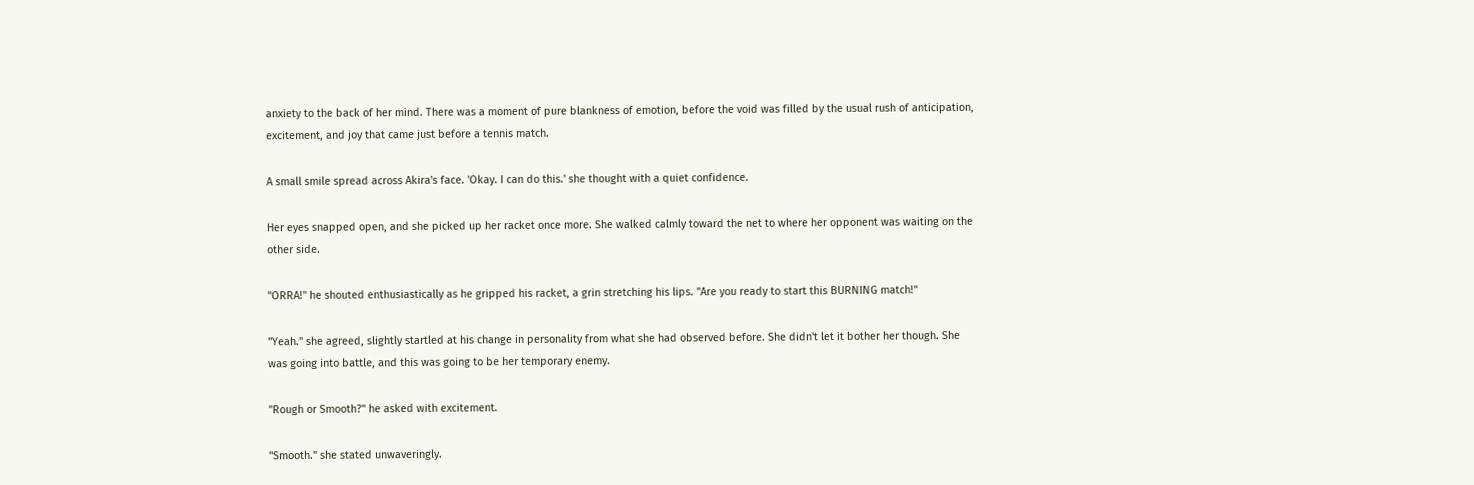anxiety to the back of her mind. There was a moment of pure blankness of emotion, before the void was filled by the usual rush of anticipation, excitement, and joy that came just before a tennis match.

A small smile spread across Akira's face. 'Okay. I can do this.' she thought with a quiet confidence.

Her eyes snapped open, and she picked up her racket once more. She walked calmly toward the net to where her opponent was waiting on the other side.

"ORRA!" he shouted enthusiastically as he gripped his racket, a grin stretching his lips. "Are you ready to start this BURNING match!"

"Yeah." she agreed, slightly startled at his change in personality from what she had observed before. She didn't let it bother her though. She was going into battle, and this was going to be her temporary enemy.

"Rough or Smooth?" he asked with excitement.

"Smooth." she stated unwaveringly.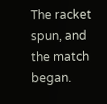The racket spun, and the match began.